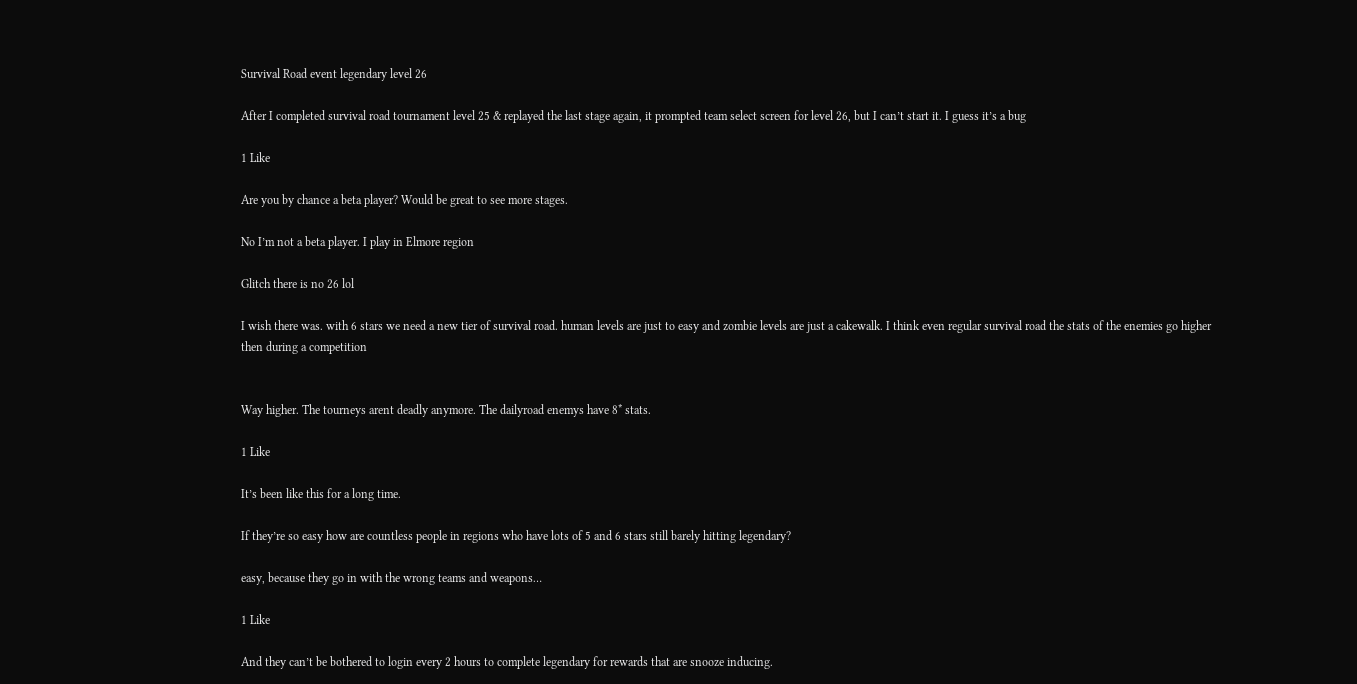Survival Road event legendary level 26

After I completed survival road tournament level 25 & replayed the last stage again, it prompted team select screen for level 26, but I can’t start it. I guess it’s a bug

1 Like

Are you by chance a beta player? Would be great to see more stages.

No I’m not a beta player. I play in Elmore region

Glitch there is no 26 lol

I wish there was. with 6 stars we need a new tier of survival road. human levels are just to easy and zombie levels are just a cakewalk. I think even regular survival road the stats of the enemies go higher then during a competition


Way higher. The tourneys arent deadly anymore. The dailyroad enemys have 8* stats.

1 Like

It’s been like this for a long time.

If they’re so easy how are countless people in regions who have lots of 5 and 6 stars still barely hitting legendary?

easy, because they go in with the wrong teams and weapons…

1 Like

And they can’t be bothered to login every 2 hours to complete legendary for rewards that are snooze inducing.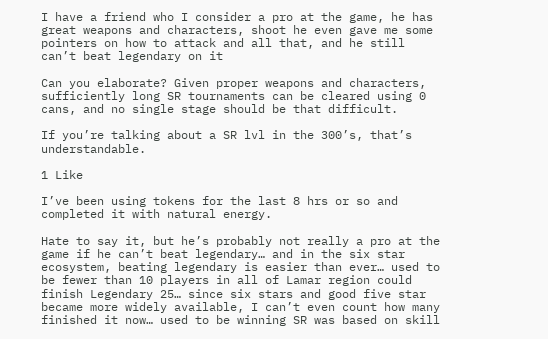I have a friend who I consider a pro at the game, he has great weapons and characters, shoot he even gave me some pointers on how to attack and all that, and he still can’t beat legendary on it

Can you elaborate? Given proper weapons and characters, sufficiently long SR tournaments can be cleared using 0 cans, and no single stage should be that difficult.

If you’re talking about a SR lvl in the 300’s, that’s understandable.

1 Like

I’ve been using tokens for the last 8 hrs or so and completed it with natural energy.

Hate to say it, but he’s probably not really a pro at the game if he can’t beat legendary… and in the six star ecosystem, beating legendary is easier than ever… used to be fewer than 10 players in all of Lamar region could finish Legendary 25… since six stars and good five star became more widely available, I can’t even count how many finished it now… used to be winning SR was based on skill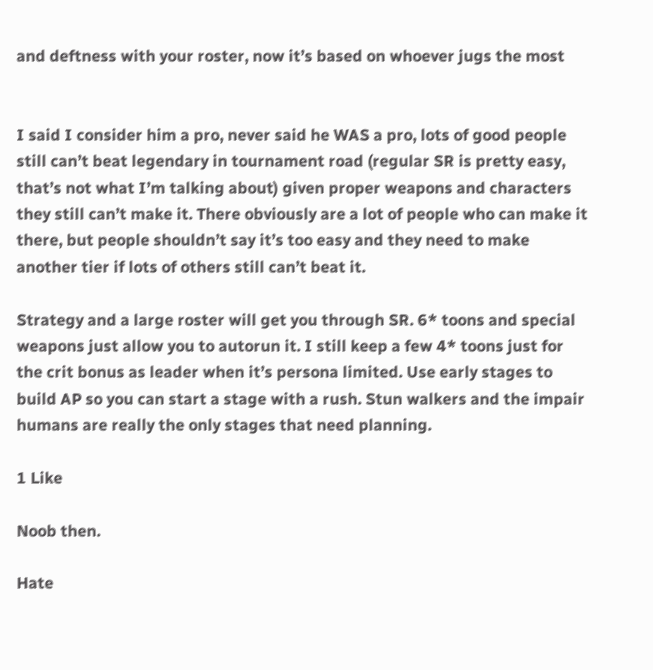and deftness with your roster, now it’s based on whoever jugs the most


I said I consider him a pro, never said he WAS a pro, lots of good people still can’t beat legendary in tournament road (regular SR is pretty easy, that’s not what I’m talking about) given proper weapons and characters they still can’t make it. There obviously are a lot of people who can make it there, but people shouldn’t say it’s too easy and they need to make another tier if lots of others still can’t beat it.

Strategy and a large roster will get you through SR. 6* toons and special weapons just allow you to autorun it. I still keep a few 4* toons just for the crit bonus as leader when it’s persona limited. Use early stages to build AP so you can start a stage with a rush. Stun walkers and the impair humans are really the only stages that need planning.

1 Like

Noob then.

Hate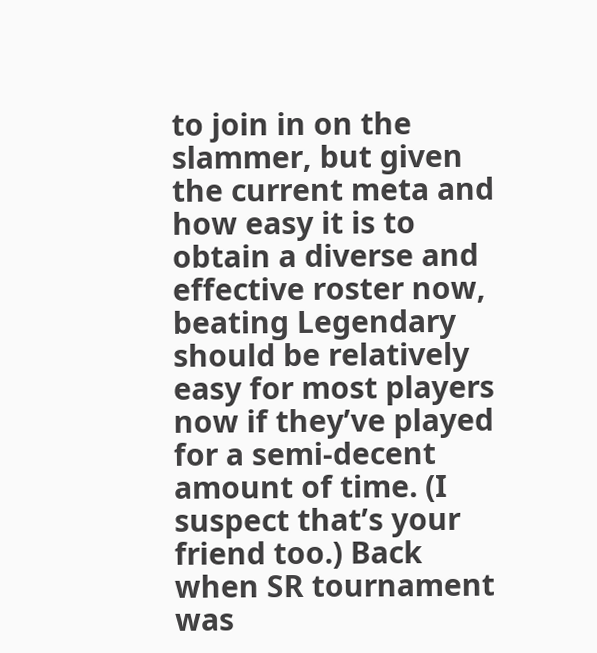to join in on the slammer, but given the current meta and how easy it is to obtain a diverse and effective roster now, beating Legendary should be relatively easy for most players now if they’ve played for a semi-decent amount of time. (I suspect that’s your friend too.) Back when SR tournament was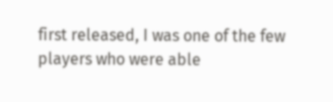first released, I was one of the few players who were able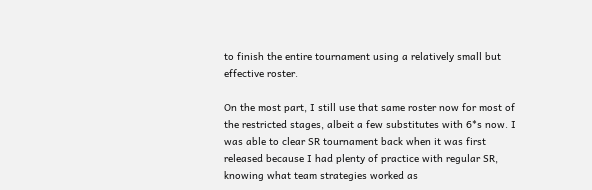to finish the entire tournament using a relatively small but effective roster.

On the most part, I still use that same roster now for most of the restricted stages, albeit a few substitutes with 6*s now. I was able to clear SR tournament back when it was first released because I had plenty of practice with regular SR, knowing what team strategies worked as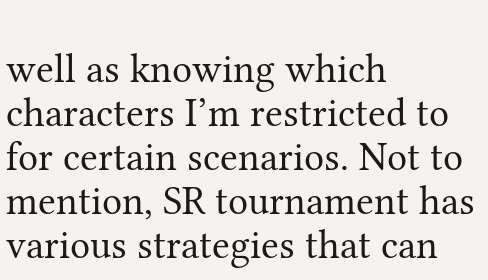well as knowing which characters I’m restricted to for certain scenarios. Not to mention, SR tournament has various strategies that can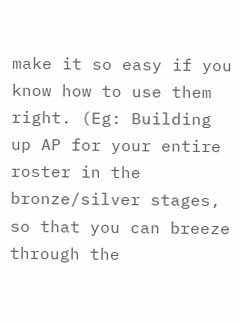make it so easy if you know how to use them right. (Eg: Building up AP for your entire roster in the bronze/silver stages, so that you can breeze through the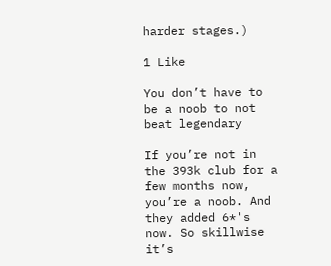harder stages.)

1 Like

You don’t have to be a noob to not beat legendary

If you’re not in the 393k club for a few months now, you’re a noob. And they added 6*'s now. So skillwise it’s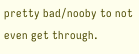pretty bad/nooby to not even get through.